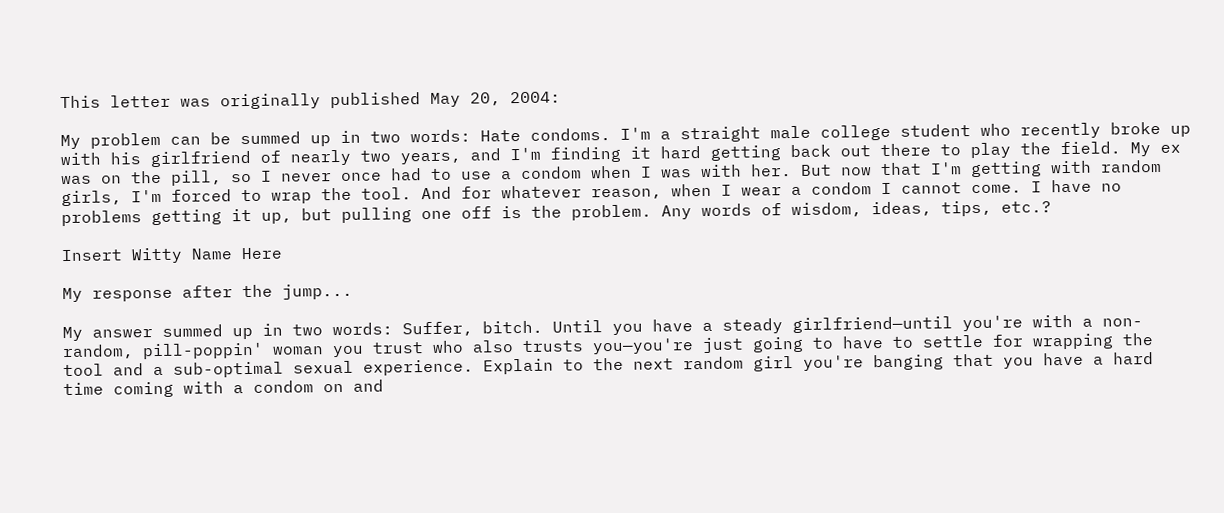This letter was originally published May 20, 2004:

My problem can be summed up in two words: Hate condoms. I'm a straight male college student who recently broke up with his girlfriend of nearly two years, and I'm finding it hard getting back out there to play the field. My ex was on the pill, so I never once had to use a condom when I was with her. But now that I'm getting with random girls, I'm forced to wrap the tool. And for whatever reason, when I wear a condom I cannot come. I have no problems getting it up, but pulling one off is the problem. Any words of wisdom, ideas, tips, etc.?

Insert Witty Name Here

My response after the jump...

My answer summed up in two words: Suffer, bitch. Until you have a steady girlfriend—until you're with a non-random, pill-poppin' woman you trust who also trusts you—you're just going to have to settle for wrapping the tool and a sub-optimal sexual experience. Explain to the next random girl you're banging that you have a hard time coming with a condom on and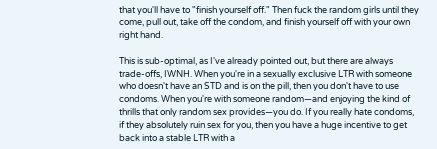that you'll have to "finish yourself off." Then fuck the random girls until they come, pull out, take off the condom, and finish yourself off with your own right hand.

This is sub-optimal, as I've already pointed out, but there are always trade-offs, IWNH. When you're in a sexually exclusive LTR with someone who doesn't have an STD and is on the pill, then you don't have to use condoms. When you're with someone random—and enjoying the kind of thrills that only random sex provides—you do. If you really hate condoms, if they absolutely ruin sex for you, then you have a huge incentive to get back into a stable LTR with a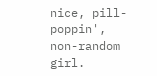nice, pill-poppin', non-random girl.